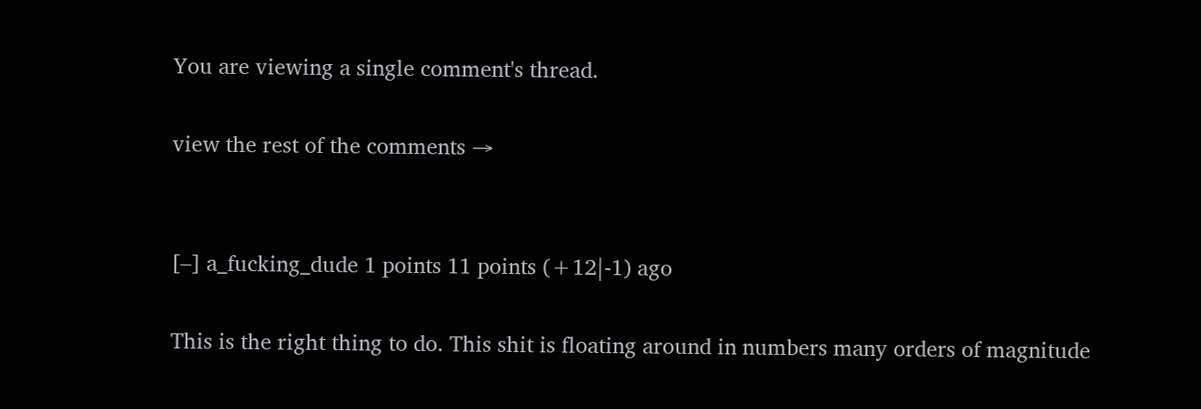You are viewing a single comment's thread.

view the rest of the comments →


[–] a_fucking_dude 1 points 11 points (+12|-1) ago

This is the right thing to do. This shit is floating around in numbers many orders of magnitude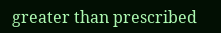greater than prescribed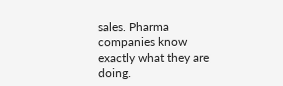sales. Pharma companies know exactly what they are doing.